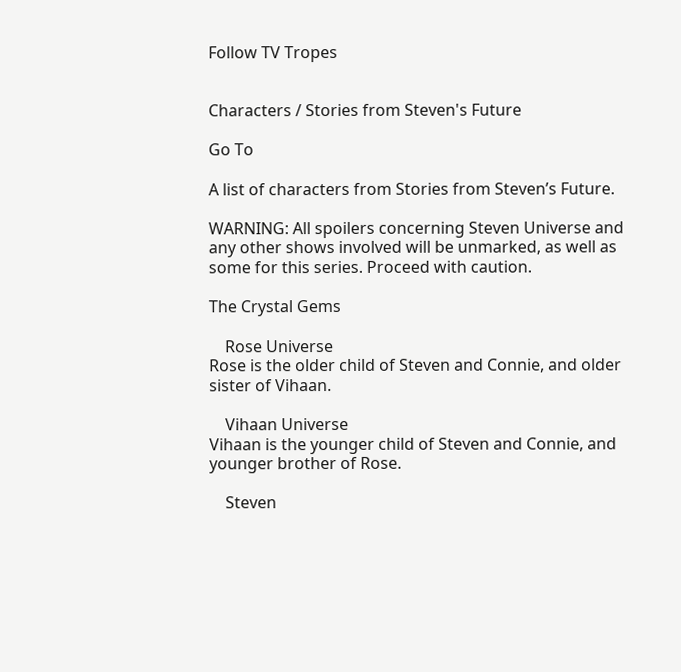Follow TV Tropes


Characters / Stories from Steven's Future

Go To

A list of characters from Stories from Steven’s Future.

WARNING: All spoilers concerning Steven Universe and any other shows involved will be unmarked, as well as some for this series. Proceed with caution.

The Crystal Gems

    Rose Universe
Rose is the older child of Steven and Connie, and older sister of Vihaan.

    Vihaan Universe
Vihaan is the younger child of Steven and Connie, and younger brother of Rose.

    Steven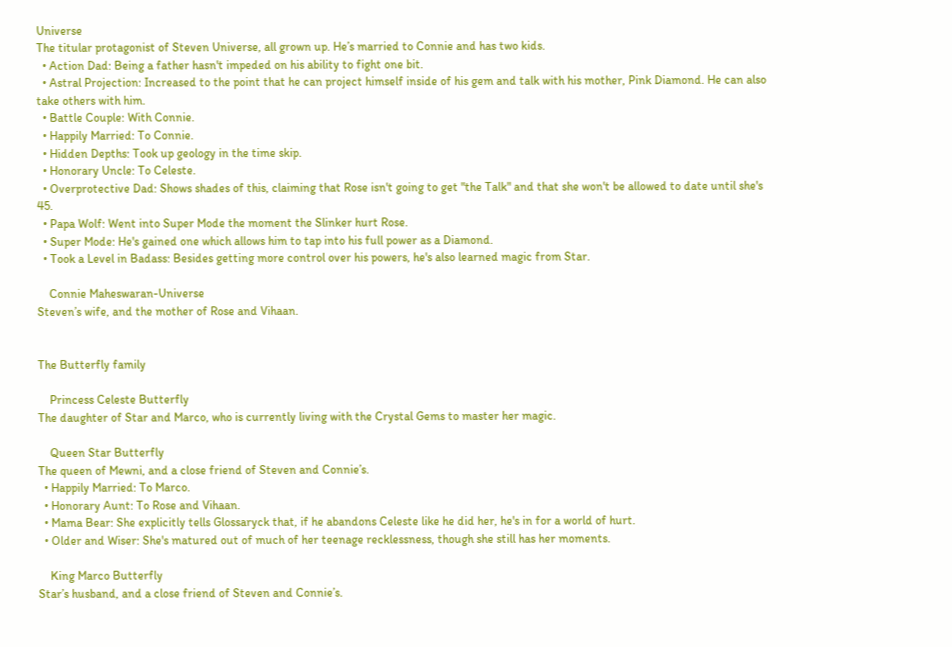Universe
The titular protagonist of Steven Universe, all grown up. He’s married to Connie and has two kids.
  • Action Dad: Being a father hasn't impeded on his ability to fight one bit.
  • Astral Projection: Increased to the point that he can project himself inside of his gem and talk with his mother, Pink Diamond. He can also take others with him.
  • Battle Couple: With Connie.
  • Happily Married: To Connie.
  • Hidden Depths: Took up geology in the time skip.
  • Honorary Uncle: To Celeste.
  • Overprotective Dad: Shows shades of this, claiming that Rose isn't going to get "the Talk" and that she won't be allowed to date until she's 45.
  • Papa Wolf: Went into Super Mode the moment the Slinker hurt Rose.
  • Super Mode: He's gained one which allows him to tap into his full power as a Diamond.
  • Took a Level in Badass: Besides getting more control over his powers, he's also learned magic from Star.

    Connie Maheswaran-Universe
Steven’s wife, and the mother of Rose and Vihaan.


The Butterfly family

    Princess Celeste Butterfly
The daughter of Star and Marco, who is currently living with the Crystal Gems to master her magic.

    Queen Star Butterfly
The queen of Mewni, and a close friend of Steven and Connie’s.
  • Happily Married: To Marco.
  • Honorary Aunt: To Rose and Vihaan.
  • Mama Bear: She explicitly tells Glossaryck that, if he abandons Celeste like he did her, he's in for a world of hurt.
  • Older and Wiser: She's matured out of much of her teenage recklessness, though she still has her moments.

    King Marco Butterfly
Star’s husband, and a close friend of Steven and Connie’s.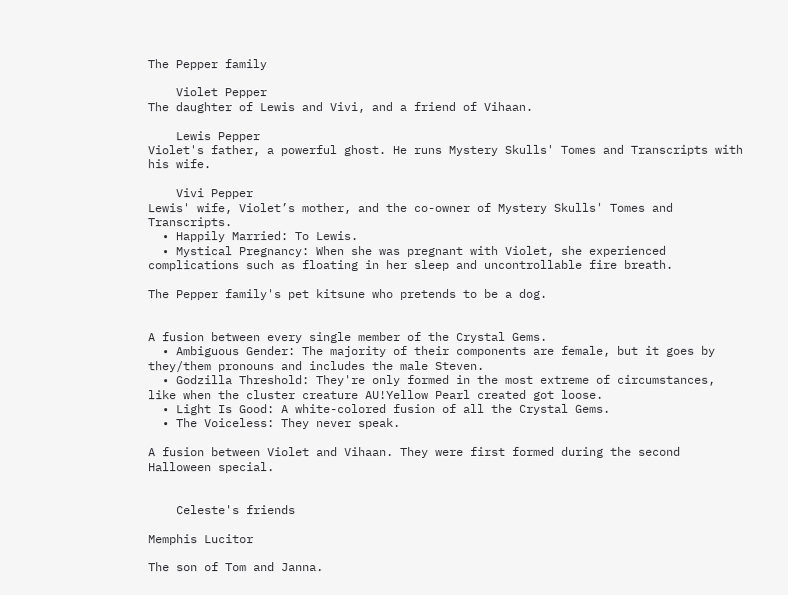The Pepper family

    Violet Pepper
The daughter of Lewis and Vivi, and a friend of Vihaan.

    Lewis Pepper
Violet's father, a powerful ghost. He runs Mystery Skulls' Tomes and Transcripts with his wife.

    Vivi Pepper
Lewis' wife, Violet’s mother, and the co-owner of Mystery Skulls' Tomes and Transcripts.
  • Happily Married: To Lewis.
  • Mystical Pregnancy: When she was pregnant with Violet, she experienced complications such as floating in her sleep and uncontrollable fire breath.

The Pepper family's pet kitsune who pretends to be a dog.


A fusion between every single member of the Crystal Gems.
  • Ambiguous Gender: The majority of their components are female, but it goes by they/them pronouns and includes the male Steven.
  • Godzilla Threshold: They're only formed in the most extreme of circumstances, like when the cluster creature AU!Yellow Pearl created got loose.
  • Light Is Good: A white-colored fusion of all the Crystal Gems.
  • The Voiceless: They never speak.

A fusion between Violet and Vihaan. They were first formed during the second Halloween special.


    Celeste's friends

Memphis Lucitor

The son of Tom and Janna.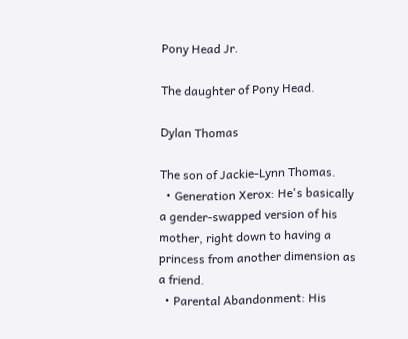Pony Head Jr.

The daughter of Pony Head.

Dylan Thomas

The son of Jackie-Lynn Thomas.
  • Generation Xerox: He's basically a gender-swapped version of his mother, right down to having a princess from another dimension as a friend.
  • Parental Abandonment: His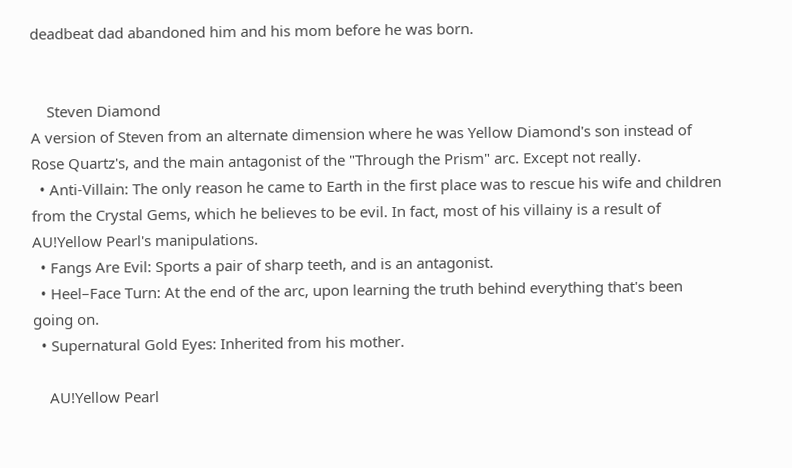deadbeat dad abandoned him and his mom before he was born.


    Steven Diamond
A version of Steven from an alternate dimension where he was Yellow Diamond's son instead of Rose Quartz's, and the main antagonist of the "Through the Prism" arc. Except not really.
  • Anti-Villain: The only reason he came to Earth in the first place was to rescue his wife and children from the Crystal Gems, which he believes to be evil. In fact, most of his villainy is a result of AU!Yellow Pearl's manipulations.
  • Fangs Are Evil: Sports a pair of sharp teeth, and is an antagonist.
  • Heel–Face Turn: At the end of the arc, upon learning the truth behind everything that's been going on.
  • Supernatural Gold Eyes: Inherited from his mother.

    AU!Yellow Pearl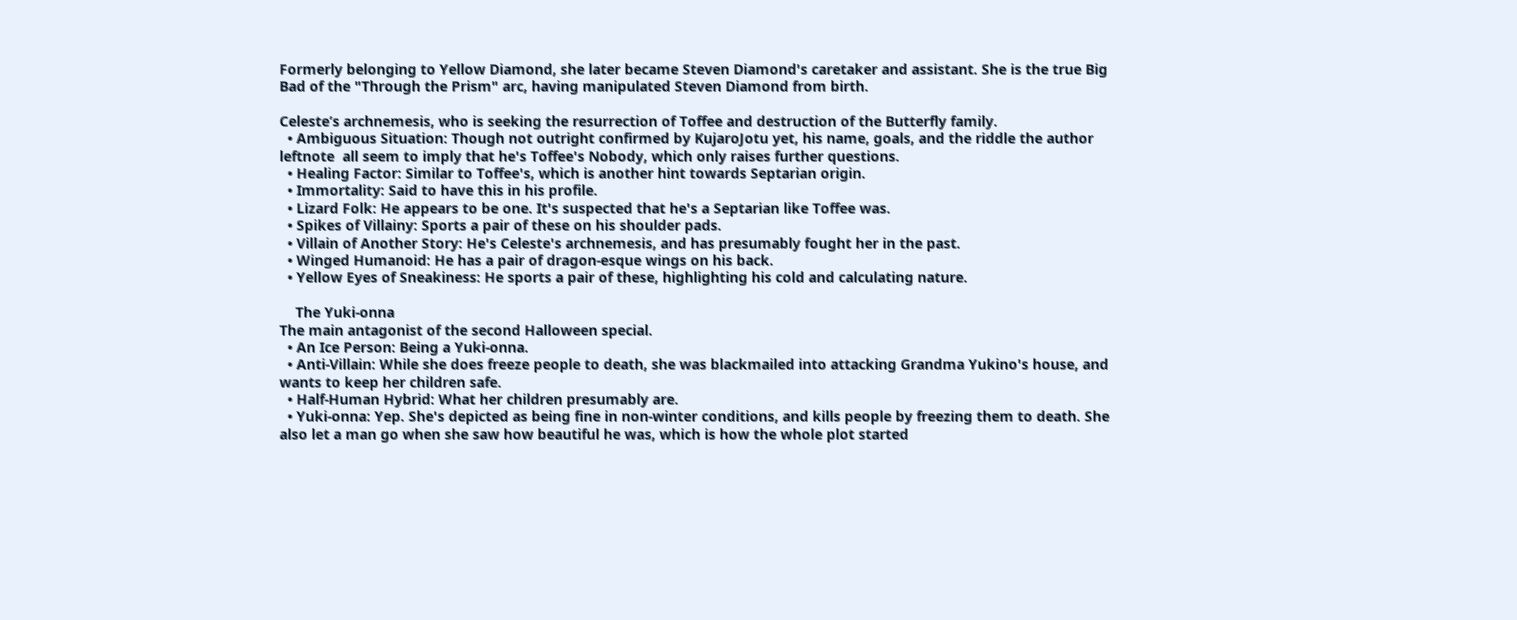Formerly belonging to Yellow Diamond, she later became Steven Diamond's caretaker and assistant. She is the true Big Bad of the "Through the Prism" arc, having manipulated Steven Diamond from birth.

Celeste’s archnemesis, who is seeking the resurrection of Toffee and destruction of the Butterfly family.
  • Ambiguous Situation: Though not outright confirmed by KujaroJotu yet, his name, goals, and the riddle the author leftnote  all seem to imply that he's Toffee's Nobody, which only raises further questions.
  • Healing Factor: Similar to Toffee's, which is another hint towards Septarian origin.
  • Immortality: Said to have this in his profile.
  • Lizard Folk: He appears to be one. It's suspected that he's a Septarian like Toffee was.
  • Spikes of Villainy: Sports a pair of these on his shoulder pads.
  • Villain of Another Story: He's Celeste's archnemesis, and has presumably fought her in the past.
  • Winged Humanoid: He has a pair of dragon-esque wings on his back.
  • Yellow Eyes of Sneakiness: He sports a pair of these, highlighting his cold and calculating nature.

    The Yuki-onna
The main antagonist of the second Halloween special.
  • An Ice Person: Being a Yuki-onna.
  • Anti-Villain: While she does freeze people to death, she was blackmailed into attacking Grandma Yukino's house, and wants to keep her children safe.
  • Half-Human Hybrid: What her children presumably are.
  • Yuki-onna: Yep. She's depicted as being fine in non-winter conditions, and kills people by freezing them to death. She also let a man go when she saw how beautiful he was, which is how the whole plot started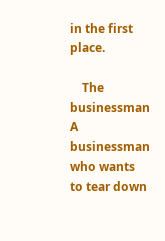in the first place.

    The businessman
A businessman who wants to tear down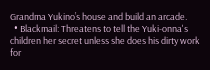Grandma Yukino’s house and build an arcade.
  • Blackmail: Threatens to tell the Yuki-onna's children her secret unless she does his dirty work for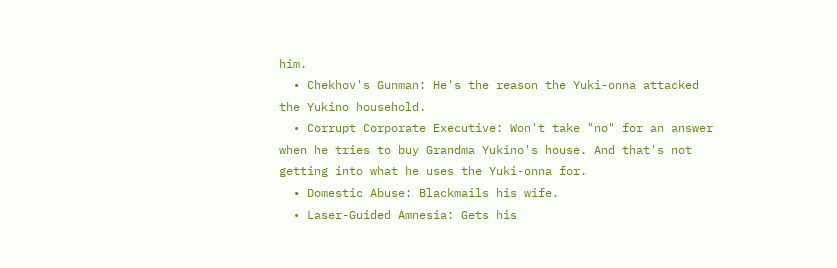him.
  • Chekhov's Gunman: He's the reason the Yuki-onna attacked the Yukino household.
  • Corrupt Corporate Executive: Won't take "no" for an answer when he tries to buy Grandma Yukino's house. And that's not getting into what he uses the Yuki-onna for.
  • Domestic Abuse: Blackmails his wife.
  • Laser-Guided Amnesia: Gets his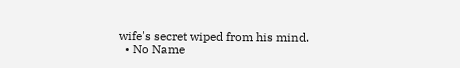wife's secret wiped from his mind.
  • No Name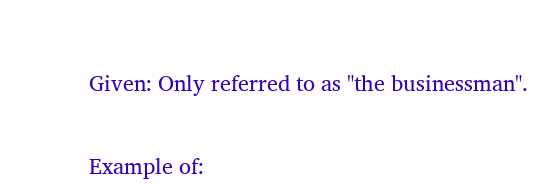Given: Only referred to as "the businessman".

Example of: